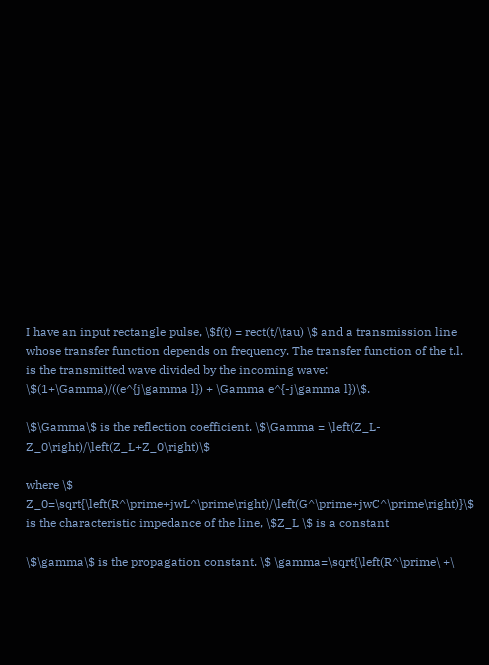I have an input rectangle pulse, \$f(t) = rect(t/\tau) \$ and a transmission line whose transfer function depends on frequency. The transfer function of the t.l. is the transmitted wave divided by the incoming wave: \$(1+\Gamma)/((e^{j\gamma l}) + \Gamma e^{-j\gamma l})\$.

\$\Gamma\$ is the reflection coefficient. \$\Gamma = \left(Z_L-Z_0\right)/\left(Z_L+Z_0\right)\$

where \$ Z_0=\sqrt{\left(R^\prime+jwL^\prime\right)/\left(G^\prime+jwC^\prime\right)}\$ is the characteristic impedance of the line, \$Z_L \$ is a constant

\$\gamma\$ is the propagation constant. \$ \gamma=\sqrt{\left(R^\prime\ +\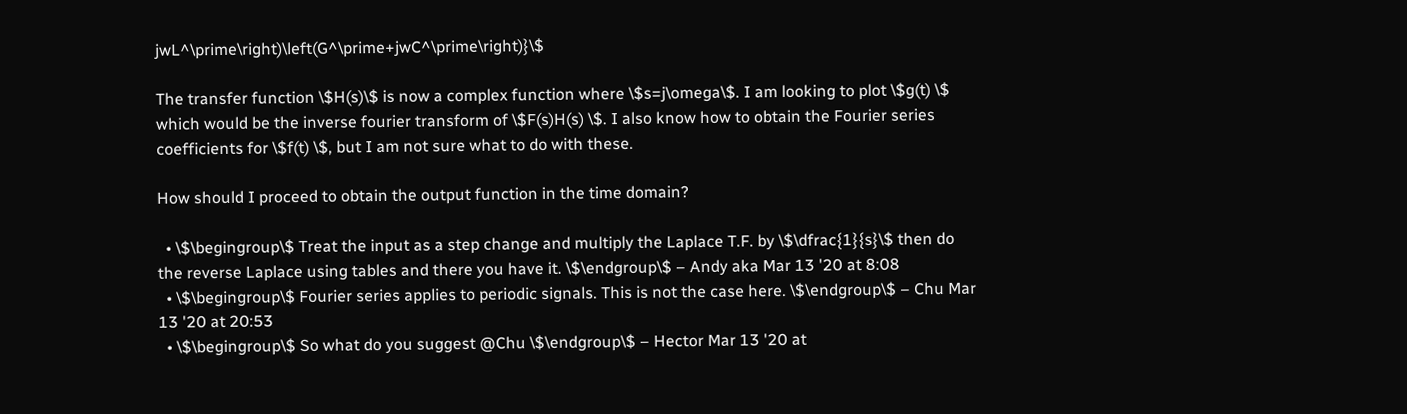jwL^\prime\right)\left(G^\prime+jwC^\prime\right)}\$

The transfer function \$H(s)\$ is now a complex function where \$s=j\omega\$. I am looking to plot \$g(t) \$ which would be the inverse fourier transform of \$F(s)H(s) \$. I also know how to obtain the Fourier series coefficients for \$f(t) \$, but I am not sure what to do with these.

How should I proceed to obtain the output function in the time domain?

  • \$\begingroup\$ Treat the input as a step change and multiply the Laplace T.F. by \$\dfrac{1}{s}\$ then do the reverse Laplace using tables and there you have it. \$\endgroup\$ – Andy aka Mar 13 '20 at 8:08
  • \$\begingroup\$ Fourier series applies to periodic signals. This is not the case here. \$\endgroup\$ – Chu Mar 13 '20 at 20:53
  • \$\begingroup\$ So what do you suggest @Chu \$\endgroup\$ – Hector Mar 13 '20 at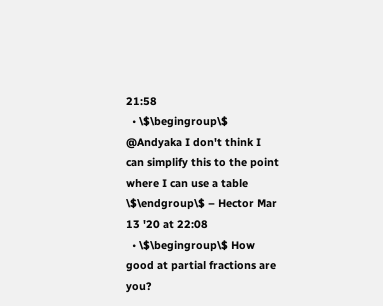21:58
  • \$\begingroup\$ @Andyaka I don't think I can simplify this to the point where I can use a table \$\endgroup\$ – Hector Mar 13 '20 at 22:08
  • \$\begingroup\$ How good at partial fractions are you?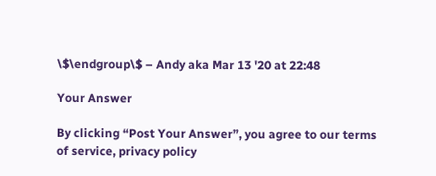\$\endgroup\$ – Andy aka Mar 13 '20 at 22:48

Your Answer

By clicking “Post Your Answer”, you agree to our terms of service, privacy policy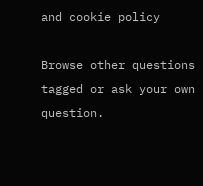and cookie policy

Browse other questions tagged or ask your own question.